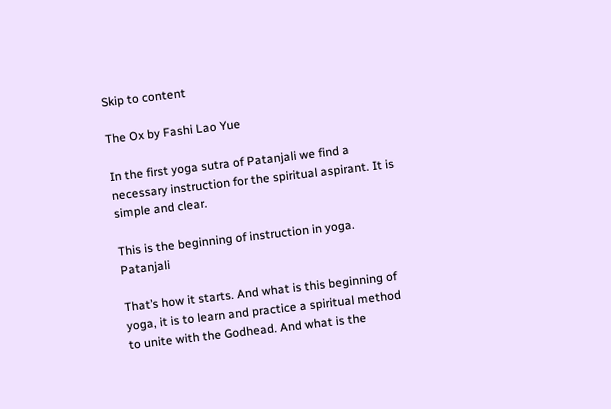Skip to content

The Ox by Fashi Lao Yue

In the first yoga sutra of Patanjali we find a necessary instruction for the spiritual aspirant. It is simple and clear.

This is the beginning of instruction in yoga. Patanjali

That’s how it starts. And what is this beginning of yoga, it is to learn and practice a spiritual method to unite with the Godhead. And what is the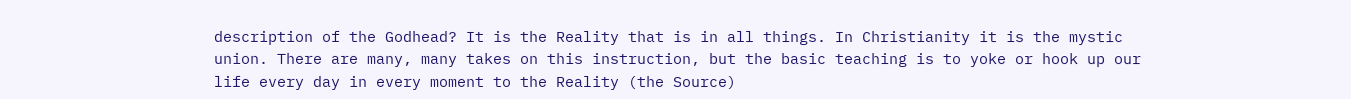description of the Godhead? It is the Reality that is in all things. In Christianity it is the mystic union. There are many, many takes on this instruction, but the basic teaching is to yoke or hook up our life every day in every moment to the Reality (the Source)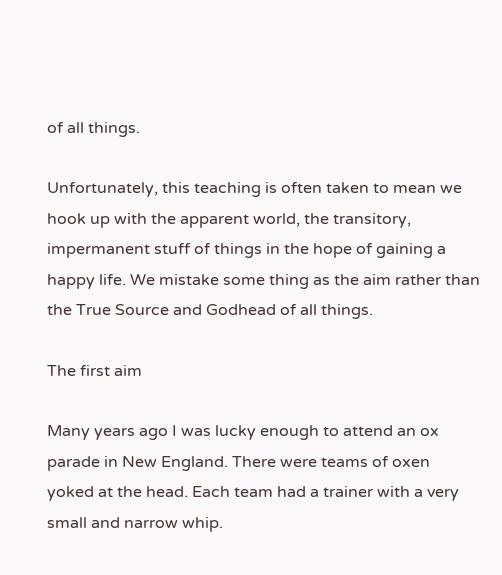of all things.

Unfortunately, this teaching is often taken to mean we hook up with the apparent world, the transitory, impermanent stuff of things in the hope of gaining a happy life. We mistake some thing as the aim rather than the True Source and Godhead of all things.

The first aim

Many years ago I was lucky enough to attend an ox parade in New England. There were teams of oxen yoked at the head. Each team had a trainer with a very small and narrow whip.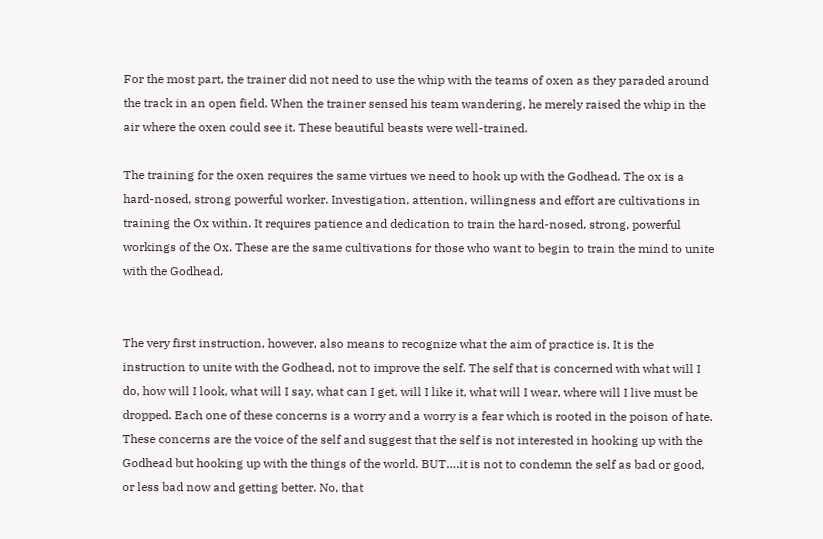For the most part, the trainer did not need to use the whip with the teams of oxen as they paraded around the track in an open field. When the trainer sensed his team wandering, he merely raised the whip in the air where the oxen could see it. These beautiful beasts were well-trained.

The training for the oxen requires the same virtues we need to hook up with the Godhead. The ox is a hard-nosed, strong powerful worker. Investigation, attention, willingness and effort are cultivations in training the Ox within. It requires patience and dedication to train the hard-nosed, strong, powerful workings of the Ox. These are the same cultivations for those who want to begin to train the mind to unite with the Godhead.


The very first instruction, however, also means to recognize what the aim of practice is. It is the instruction to unite with the Godhead, not to improve the self. The self that is concerned with what will I do, how will I look, what will I say, what can I get, will I like it, what will I wear, where will I live must be dropped. Each one of these concerns is a worry and a worry is a fear which is rooted in the poison of hate. These concerns are the voice of the self and suggest that the self is not interested in hooking up with the Godhead but hooking up with the things of the world. BUT….it is not to condemn the self as bad or good, or less bad now and getting better. No, that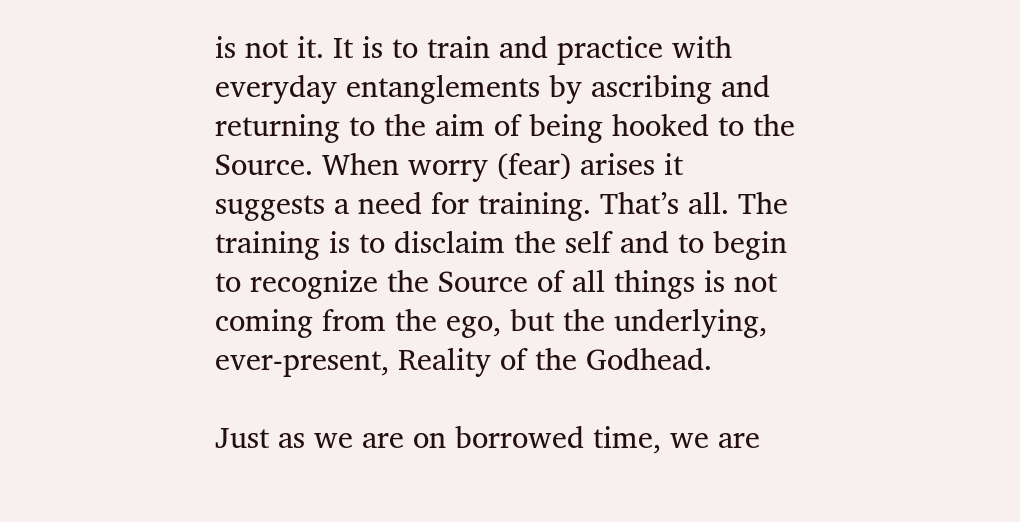is not it. It is to train and practice with everyday entanglements by ascribing and returning to the aim of being hooked to the Source. When worry (fear) arises it suggests a need for training. That’s all. The training is to disclaim the self and to begin to recognize the Source of all things is not coming from the ego, but the underlying, ever-present, Reality of the Godhead.

Just as we are on borrowed time, we are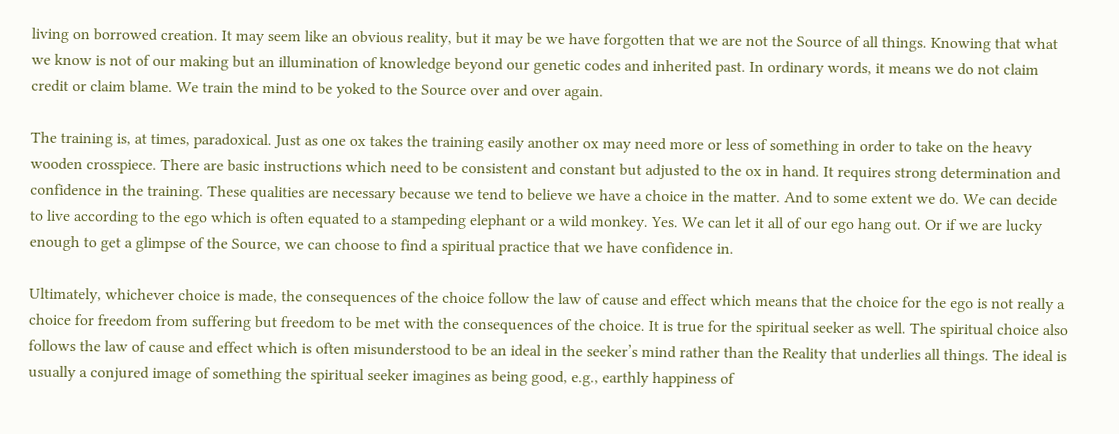living on borrowed creation. It may seem like an obvious reality, but it may be we have forgotten that we are not the Source of all things. Knowing that what we know is not of our making but an illumination of knowledge beyond our genetic codes and inherited past. In ordinary words, it means we do not claim credit or claim blame. We train the mind to be yoked to the Source over and over again.

The training is, at times, paradoxical. Just as one ox takes the training easily another ox may need more or less of something in order to take on the heavy wooden crosspiece. There are basic instructions which need to be consistent and constant but adjusted to the ox in hand. It requires strong determination and confidence in the training. These qualities are necessary because we tend to believe we have a choice in the matter. And to some extent we do. We can decide to live according to the ego which is often equated to a stampeding elephant or a wild monkey. Yes. We can let it all of our ego hang out. Or if we are lucky enough to get a glimpse of the Source, we can choose to find a spiritual practice that we have confidence in.

Ultimately, whichever choice is made, the consequences of the choice follow the law of cause and effect which means that the choice for the ego is not really a choice for freedom from suffering but freedom to be met with the consequences of the choice. It is true for the spiritual seeker as well. The spiritual choice also follows the law of cause and effect which is often misunderstood to be an ideal in the seeker’s mind rather than the Reality that underlies all things. The ideal is usually a conjured image of something the spiritual seeker imagines as being good, e.g., earthly happiness of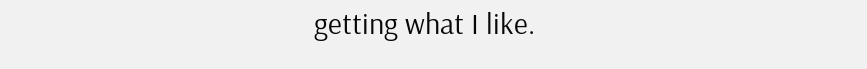getting what I like.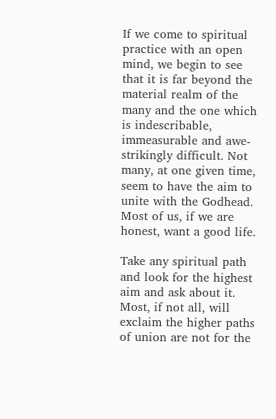If we come to spiritual practice with an open mind, we begin to see that it is far beyond the material realm of the many and the one which is indescribable, immeasurable and awe-strikingly difficult. Not many, at one given time, seem to have the aim to unite with the Godhead. Most of us, if we are honest, want a good life.

Take any spiritual path and look for the highest aim and ask about it. Most, if not all, will exclaim the higher paths of union are not for the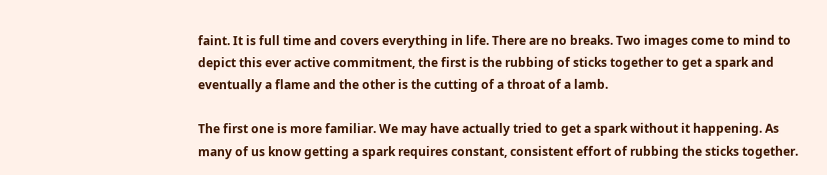faint. It is full time and covers everything in life. There are no breaks. Two images come to mind to depict this ever active commitment, the first is the rubbing of sticks together to get a spark and eventually a flame and the other is the cutting of a throat of a lamb.

The first one is more familiar. We may have actually tried to get a spark without it happening. As many of us know getting a spark requires constant, consistent effort of rubbing the sticks together.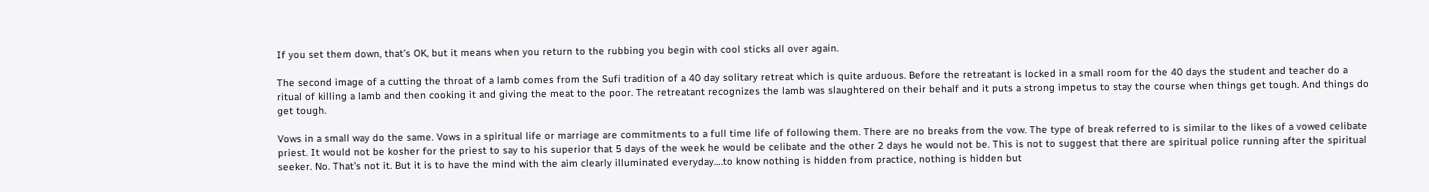If you set them down, that’s OK, but it means when you return to the rubbing you begin with cool sticks all over again.

The second image of a cutting the throat of a lamb comes from the Sufi tradition of a 40 day solitary retreat which is quite arduous. Before the retreatant is locked in a small room for the 40 days the student and teacher do a ritual of killing a lamb and then cooking it and giving the meat to the poor. The retreatant recognizes the lamb was slaughtered on their behalf and it puts a strong impetus to stay the course when things get tough. And things do get tough.

Vows in a small way do the same. Vows in a spiritual life or marriage are commitments to a full time life of following them. There are no breaks from the vow. The type of break referred to is similar to the likes of a vowed celibate priest. It would not be kosher for the priest to say to his superior that 5 days of the week he would be celibate and the other 2 days he would not be. This is not to suggest that there are spiritual police running after the spiritual seeker. No. That’s not it. But it is to have the mind with the aim clearly illuminated everyday….to know nothing is hidden from practice, nothing is hidden but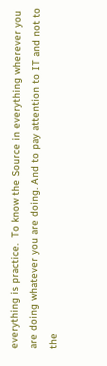everything is practice.  To know the Source in everything wherever you are doing whatever you are doing. And to pay attention to IT and not to the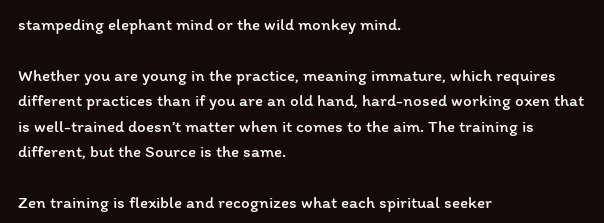stampeding elephant mind or the wild monkey mind.

Whether you are young in the practice, meaning immature, which requires different practices than if you are an old hand, hard-nosed working oxen that is well-trained doesn’t matter when it comes to the aim. The training is different, but the Source is the same.

Zen training is flexible and recognizes what each spiritual seeker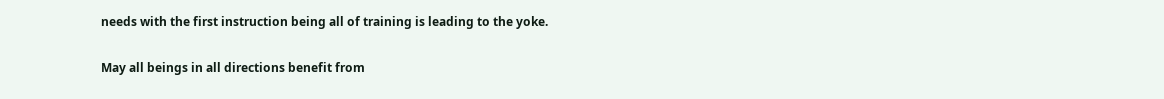needs with the first instruction being all of training is leading to the yoke.

May all beings in all directions benefit from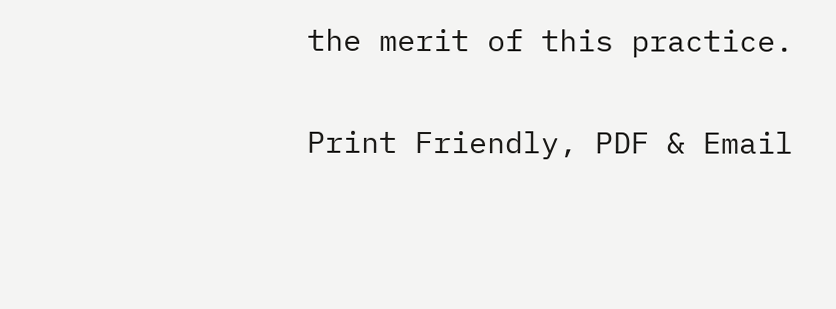the merit of this practice.

Print Friendly, PDF & Email